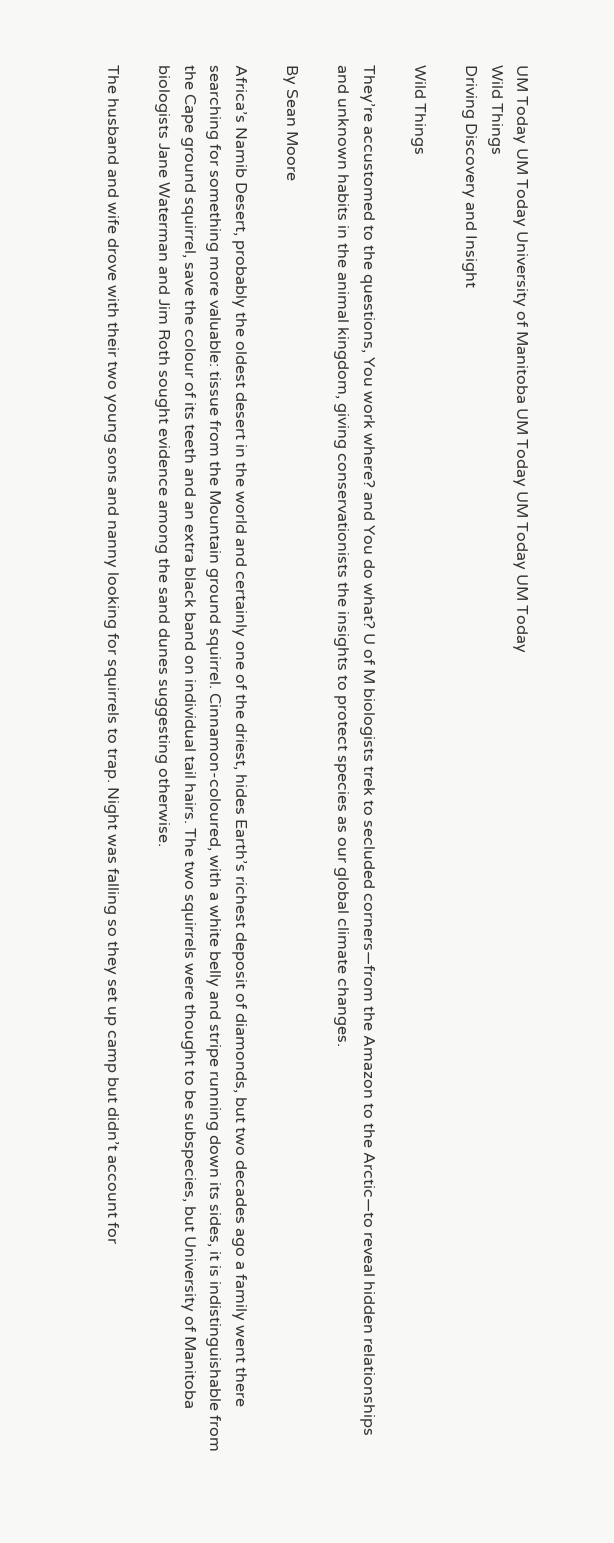UM Today UM Today University of Manitoba UM Today UM Today UM Today
Wild Things
Driving Discovery and Insight

Wild Things

They’re accustomed to the questions, You work where? and You do what? U of M biologists trek to secluded corners—from the Amazon to the Arctic—to reveal hidden relationships and unknown habits in the animal kingdom, giving conservationists the insights to protect species as our global climate changes.

By Sean Moore

Africa’s Namib Desert, probably the oldest desert in the world and certainly one of the driest, hides Earth’s richest deposit of diamonds, but two decades ago a family went there searching for something more valuable: tissue from the Mountain ground squirrel. Cinnamon-coloured, with a white belly and stripe running down its sides, it is indistinguishable from the Cape ground squirrel, save the colour of its teeth and an extra black band on individual tail hairs. The two squirrels were thought to be subspecies, but University of Manitoba biologists Jane Waterman and Jim Roth sought evidence among the sand dunes suggesting otherwise.

The husband and wife drove with their two young sons and nanny looking for squirrels to trap. Night was falling so they set up camp but didn’t account for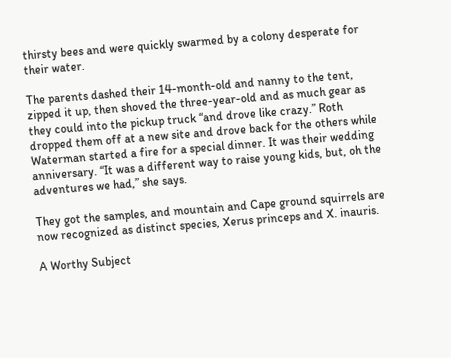thirsty bees and were quickly swarmed by a colony desperate for their water.

The parents dashed their 14-month-old and nanny to the tent, zipped it up, then shoved the three-year-old and as much gear as they could into the pickup truck “and drove like crazy.” Roth dropped them off at a new site and drove back for the others while Waterman started a fire for a special dinner. It was their wedding anniversary. “It was a different way to raise young kids, but, oh the adventures we had,” she says.

They got the samples, and mountain and Cape ground squirrels are now recognized as distinct species, Xerus princeps and X. inauris.

A Worthy Subject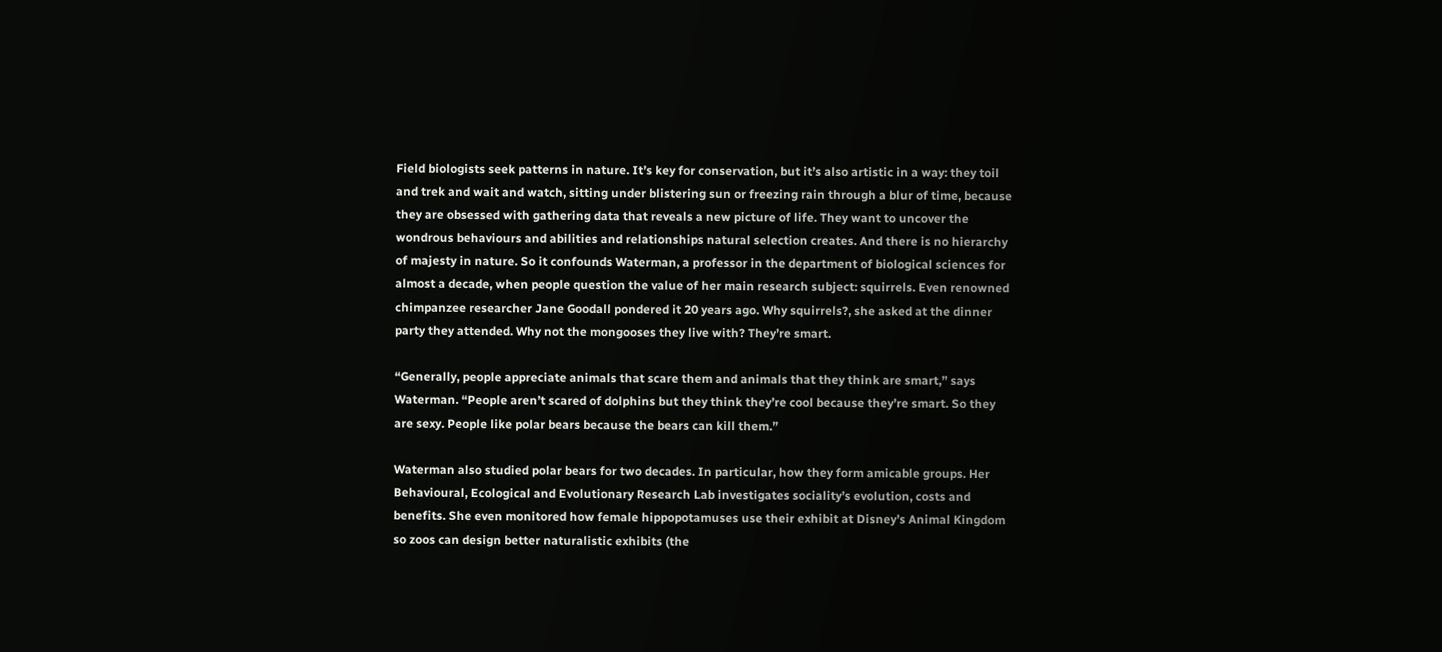Field biologists seek patterns in nature. It’s key for conservation, but it’s also artistic in a way: they toil and trek and wait and watch, sitting under blistering sun or freezing rain through a blur of time, because they are obsessed with gathering data that reveals a new picture of life. They want to uncover the wondrous behaviours and abilities and relationships natural selection creates. And there is no hierarchy of majesty in nature. So it confounds Waterman, a professor in the department of biological sciences for almost a decade, when people question the value of her main research subject: squirrels. Even renowned chimpanzee researcher Jane Goodall pondered it 20 years ago. Why squirrels?, she asked at the dinner party they attended. Why not the mongooses they live with? They’re smart.

“Generally, people appreciate animals that scare them and animals that they think are smart,” says Waterman. “People aren’t scared of dolphins but they think they’re cool because they’re smart. So they are sexy. People like polar bears because the bears can kill them.”

Waterman also studied polar bears for two decades. In particular, how they form amicable groups. Her Behavioural, Ecological and Evolutionary Research Lab investigates sociality’s evolution, costs and benefits. She even monitored how female hippopotamuses use their exhibit at Disney’s Animal Kingdom so zoos can design better naturalistic exhibits (the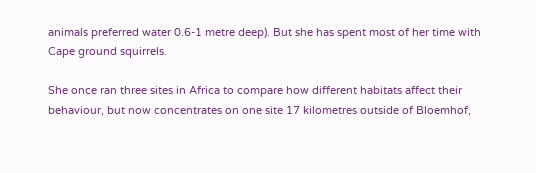animals preferred water 0.6-1 metre deep). But she has spent most of her time with Cape ground squirrels.

She once ran three sites in Africa to compare how different habitats affect their behaviour, but now concentrates on one site 17 kilometres outside of Bloemhof,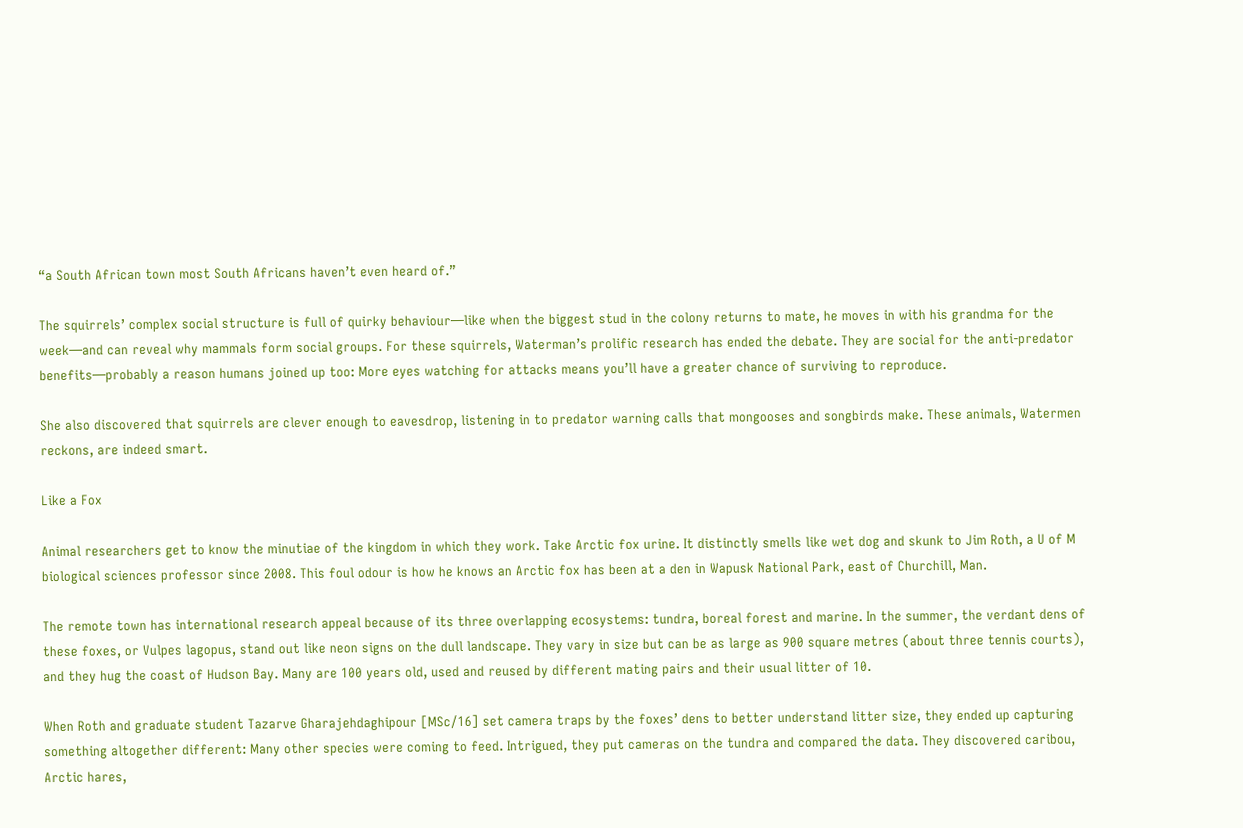“a South African town most South Africans haven’t even heard of.”

The squirrels’ complex social structure is full of quirky behaviour—like when the biggest stud in the colony returns to mate, he moves in with his grandma for the week—and can reveal why mammals form social groups. For these squirrels, Waterman’s prolific research has ended the debate. They are social for the anti-predator benefits—probably a reason humans joined up too: More eyes watching for attacks means you’ll have a greater chance of surviving to reproduce.

She also discovered that squirrels are clever enough to eavesdrop, listening in to predator warning calls that mongooses and songbirds make. These animals, Watermen reckons, are indeed smart.

Like a Fox

Animal researchers get to know the minutiae of the kingdom in which they work. Take Arctic fox urine. It distinctly smells like wet dog and skunk to Jim Roth, a U of M biological sciences professor since 2008. This foul odour is how he knows an Arctic fox has been at a den in Wapusk National Park, east of Churchill, Man.

The remote town has international research appeal because of its three overlapping ecosystems: tundra, boreal forest and marine. In the summer, the verdant dens of these foxes, or Vulpes lagopus, stand out like neon signs on the dull landscape. They vary in size but can be as large as 900 square metres (about three tennis courts), and they hug the coast of Hudson Bay. Many are 100 years old, used and reused by different mating pairs and their usual litter of 10.

When Roth and graduate student Tazarve Gharajehdaghipour [MSc/16] set camera traps by the foxes’ dens to better understand litter size, they ended up capturing something altogether different: Many other species were coming to feed. Intrigued, they put cameras on the tundra and compared the data. They discovered caribou, Arctic hares,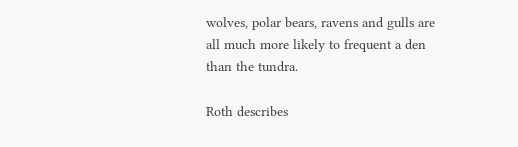wolves, polar bears, ravens and gulls are all much more likely to frequent a den than the tundra.

Roth describes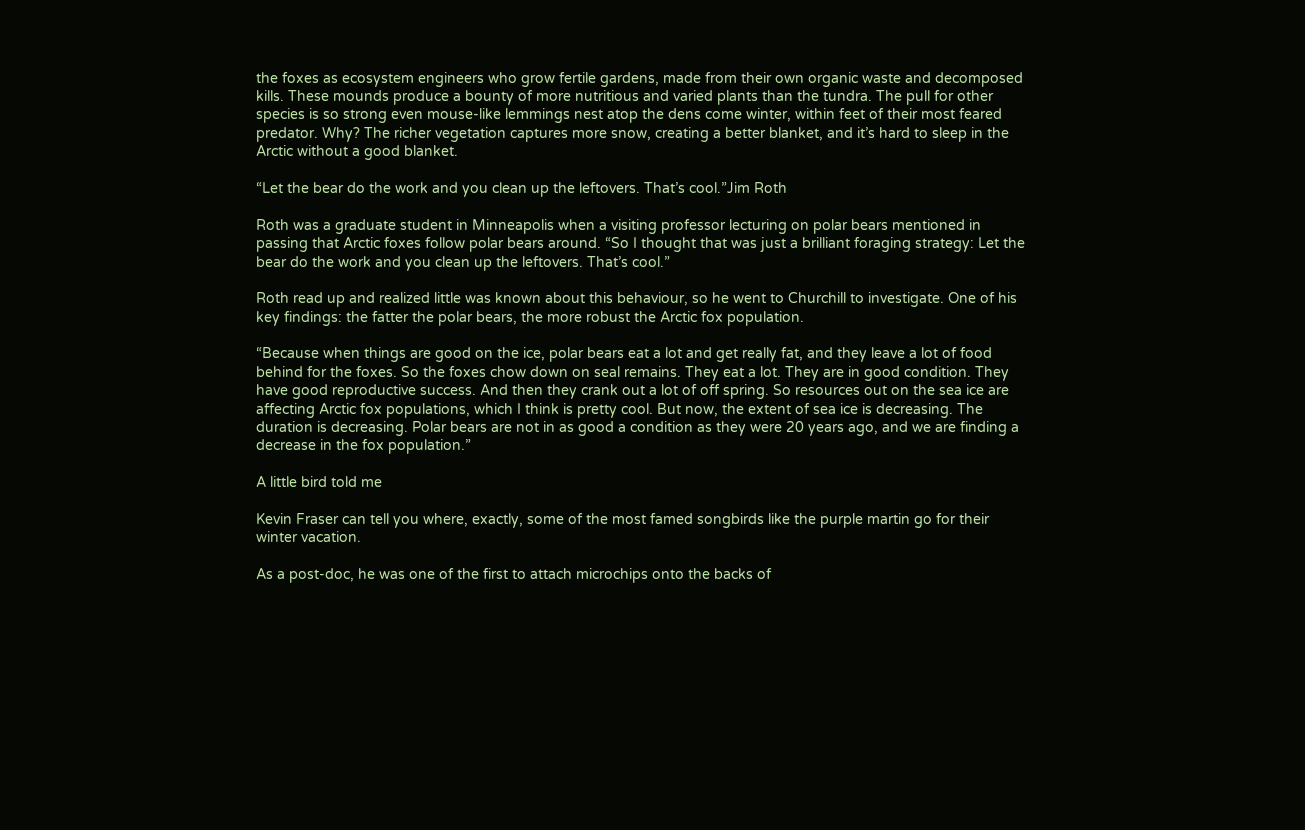the foxes as ecosystem engineers who grow fertile gardens, made from their own organic waste and decomposed kills. These mounds produce a bounty of more nutritious and varied plants than the tundra. The pull for other species is so strong even mouse-like lemmings nest atop the dens come winter, within feet of their most feared predator. Why? The richer vegetation captures more snow, creating a better blanket, and it’s hard to sleep in the Arctic without a good blanket.

“Let the bear do the work and you clean up the leftovers. That’s cool.”Jim Roth

Roth was a graduate student in Minneapolis when a visiting professor lecturing on polar bears mentioned in passing that Arctic foxes follow polar bears around. “So I thought that was just a brilliant foraging strategy: Let the bear do the work and you clean up the leftovers. That’s cool.”

Roth read up and realized little was known about this behaviour, so he went to Churchill to investigate. One of his key findings: the fatter the polar bears, the more robust the Arctic fox population.

“Because when things are good on the ice, polar bears eat a lot and get really fat, and they leave a lot of food behind for the foxes. So the foxes chow down on seal remains. They eat a lot. They are in good condition. They have good reproductive success. And then they crank out a lot of off spring. So resources out on the sea ice are affecting Arctic fox populations, which I think is pretty cool. But now, the extent of sea ice is decreasing. The duration is decreasing. Polar bears are not in as good a condition as they were 20 years ago, and we are finding a decrease in the fox population.”

A little bird told me

Kevin Fraser can tell you where, exactly, some of the most famed songbirds like the purple martin go for their winter vacation.

As a post-doc, he was one of the first to attach microchips onto the backs of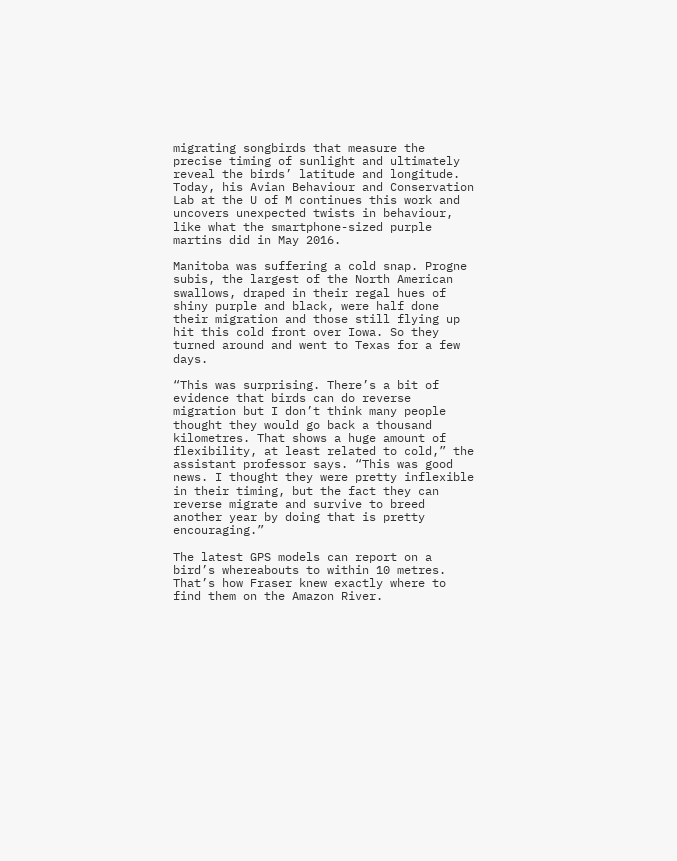migrating songbirds that measure the precise timing of sunlight and ultimately reveal the birds’ latitude and longitude. Today, his Avian Behaviour and Conservation Lab at the U of M continues this work and uncovers unexpected twists in behaviour, like what the smartphone-sized purple martins did in May 2016.

Manitoba was suffering a cold snap. Progne subis, the largest of the North American swallows, draped in their regal hues of shiny purple and black, were half done their migration and those still flying up hit this cold front over Iowa. So they turned around and went to Texas for a few days.

“This was surprising. There’s a bit of evidence that birds can do reverse migration but I don’t think many people thought they would go back a thousand kilometres. That shows a huge amount of flexibility, at least related to cold,” the assistant professor says. “This was good news. I thought they were pretty inflexible in their timing, but the fact they can reverse migrate and survive to breed another year by doing that is pretty encouraging.”

The latest GPS models can report on a bird’s whereabouts to within 10 metres. That’s how Fraser knew exactly where to find them on the Amazon River.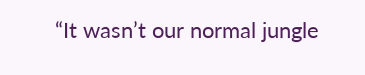“It wasn’t our normal jungle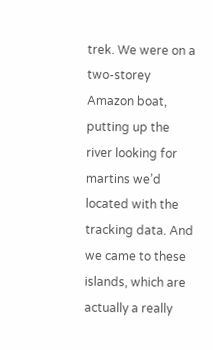trek. We were on a two-storey Amazon boat, putting up the river looking for martins we’d located with the tracking data. And we came to these islands, which are actually a really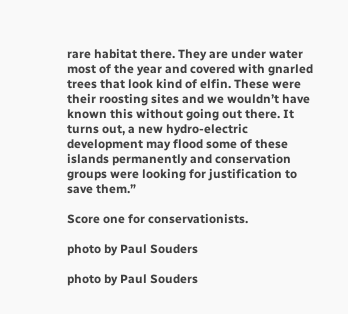rare habitat there. They are under water most of the year and covered with gnarled trees that look kind of elfin. These were their roosting sites and we wouldn’t have known this without going out there. It turns out, a new hydro-electric development may flood some of these islands permanently and conservation groups were looking for justification to save them.”

Score one for conservationists.

photo by Paul Souders

photo by Paul Souders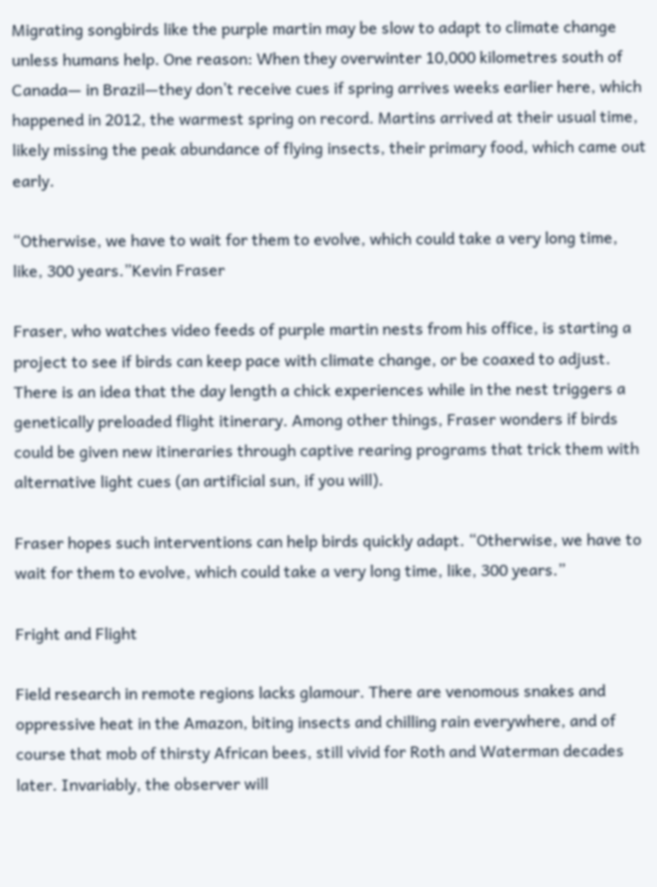Migrating songbirds like the purple martin may be slow to adapt to climate change unless humans help. One reason: When they overwinter 10,000 kilometres south of Canada— in Brazil—they don’t receive cues if spring arrives weeks earlier here, which happened in 2012, the warmest spring on record. Martins arrived at their usual time, likely missing the peak abundance of flying insects, their primary food, which came out early.

“Otherwise, we have to wait for them to evolve, which could take a very long time, like, 300 years.”Kevin Fraser

Fraser, who watches video feeds of purple martin nests from his office, is starting a project to see if birds can keep pace with climate change, or be coaxed to adjust. There is an idea that the day length a chick experiences while in the nest triggers a genetically preloaded flight itinerary. Among other things, Fraser wonders if birds could be given new itineraries through captive rearing programs that trick them with alternative light cues (an artificial sun, if you will).

Fraser hopes such interventions can help birds quickly adapt. “Otherwise, we have to wait for them to evolve, which could take a very long time, like, 300 years.”

Fright and Flight

Field research in remote regions lacks glamour. There are venomous snakes and oppressive heat in the Amazon, biting insects and chilling rain everywhere, and of course that mob of thirsty African bees, still vivid for Roth and Waterman decades later. Invariably, the observer will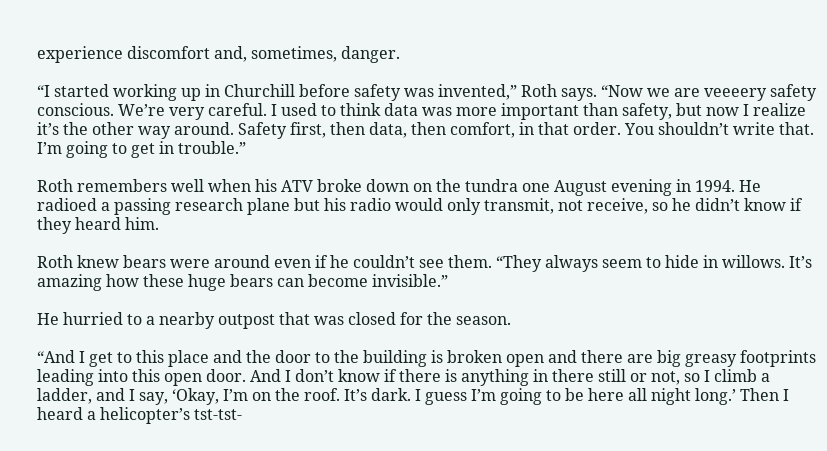experience discomfort and, sometimes, danger.

“I started working up in Churchill before safety was invented,” Roth says. “Now we are veeeery safety conscious. We’re very careful. I used to think data was more important than safety, but now I realize it’s the other way around. Safety first, then data, then comfort, in that order. You shouldn’t write that. I’m going to get in trouble.”

Roth remembers well when his ATV broke down on the tundra one August evening in 1994. He radioed a passing research plane but his radio would only transmit, not receive, so he didn’t know if they heard him.

Roth knew bears were around even if he couldn’t see them. “They always seem to hide in willows. It’s amazing how these huge bears can become invisible.”

He hurried to a nearby outpost that was closed for the season.

“And I get to this place and the door to the building is broken open and there are big greasy footprints leading into this open door. And I don’t know if there is anything in there still or not, so I climb a ladder, and I say, ‘Okay, I’m on the roof. It’s dark. I guess I’m going to be here all night long.’ Then I heard a helicopter’s tst-tst-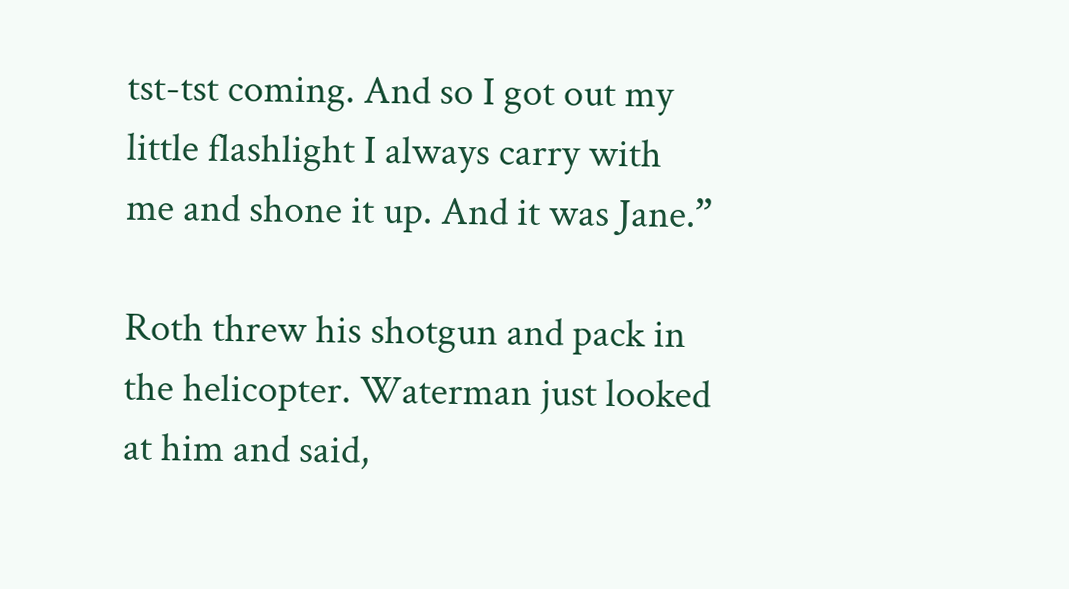tst-tst coming. And so I got out my little flashlight I always carry with me and shone it up. And it was Jane.”

Roth threw his shotgun and pack in the helicopter. Waterman just looked at him and said,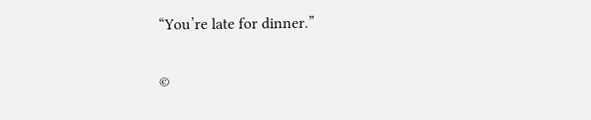“You’re late for dinner.”

©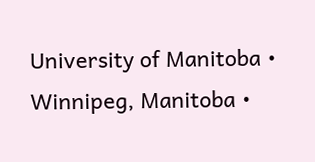University of Manitoba • Winnipeg, Manitoba •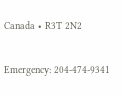Canada • R3T 2N2

Emergency: 204-474-9341